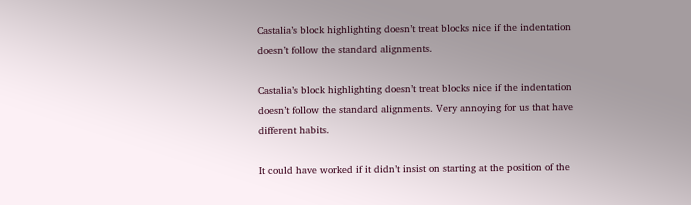Castalia’s block highlighting doesn’t treat blocks nice if the indentation doesn’t follow the standard alignments.

Castalia’s block highlighting doesn’t treat blocks nice if the indentation doesn’t follow the standard alignments. Very annoying for us that have different habits.

It could have worked if it didn’t insist on starting at the position of the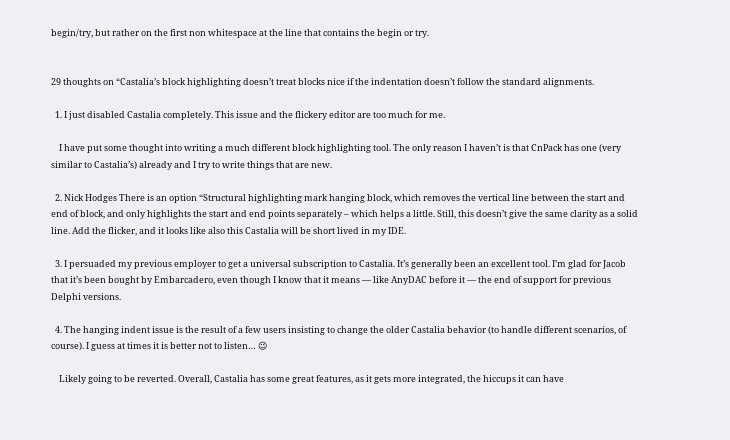begin/try, but rather on the first non whitespace at the line that contains the begin or try.


29 thoughts on “Castalia’s block highlighting doesn’t treat blocks nice if the indentation doesn’t follow the standard alignments.

  1. I just disabled Castalia completely. This issue and the flickery editor are too much for me.

    I have put some thought into writing a much different block highlighting tool. The only reason I haven’t is that CnPack has one (very similar to Castalia’s) already and I try to write things that are new.

  2. Nick Hodges There is an option “Structural highlighting mark hanging block, which removes the vertical line between the start and end of block, and only highlights the start and end points separately – which helps a little. Still, this doesn’t give the same clarity as a solid line. Add the flicker, and it looks like also this Castalia will be short lived in my IDE.

  3. I persuaded my previous employer to get a universal subscription to Castalia. It’s generally been an excellent tool. I’m glad for Jacob that it’s been bought by Embarcadero, even though I know that it means — like AnyDAC before it — the end of support for previous Delphi versions.

  4. The hanging indent issue is the result of a few users insisting to change the older Castalia behavior (to handle different scenarios, of course). I guess at times it is better not to listen… 😉

    Likely going to be reverted. Overall, Castalia has some great features, as it gets more integrated, the hiccups it can have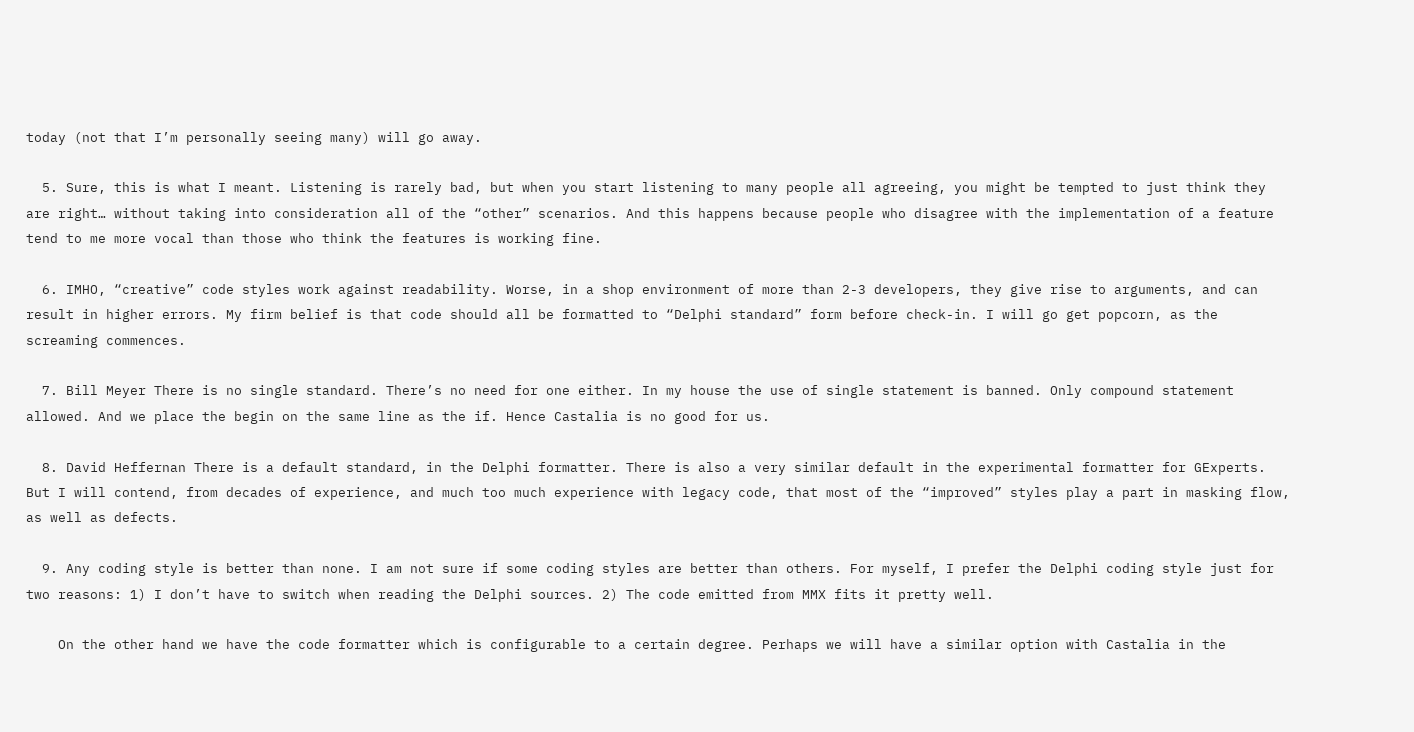today (not that I’m personally seeing many) will go away.

  5. Sure, this is what I meant. Listening is rarely bad, but when you start listening to many people all agreeing, you might be tempted to just think they are right… without taking into consideration all of the “other” scenarios. And this happens because people who disagree with the implementation of a feature tend to me more vocal than those who think the features is working fine.

  6. IMHO, “creative” code styles work against readability. Worse, in a shop environment of more than 2-3 developers, they give rise to arguments, and can result in higher errors. My firm belief is that code should all be formatted to “Delphi standard” form before check-in. I will go get popcorn, as the screaming commences.

  7. Bill Meyer There is no single standard. There’s no need for one either. In my house the use of single statement is banned. Only compound statement allowed. And we place the begin on the same line as the if. Hence Castalia is no good for us.

  8. David Heffernan There is a default standard, in the Delphi formatter. There is also a very similar default in the experimental formatter for GExperts. But I will contend, from decades of experience, and much too much experience with legacy code, that most of the “improved” styles play a part in masking flow, as well as defects.

  9. Any coding style is better than none. I am not sure if some coding styles are better than others. For myself, I prefer the Delphi coding style just for two reasons: 1) I don’t have to switch when reading the Delphi sources. 2) The code emitted from MMX fits it pretty well.

    On the other hand we have the code formatter which is configurable to a certain degree. Perhaps we will have a similar option with Castalia in the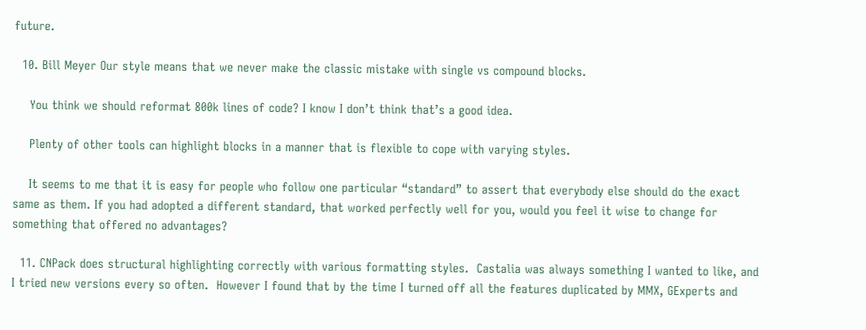future.

  10. Bill Meyer Our style means that we never make the classic mistake with single vs compound blocks.

    You think we should reformat 800k lines of code? I know I don’t think that’s a good idea.

    Plenty of other tools can highlight blocks in a manner that is flexible to cope with varying styles.

    It seems to me that it is easy for people who follow one particular “standard” to assert that everybody else should do the exact same as them. If you had adopted a different standard, that worked perfectly well for you, would you feel it wise to change for something that offered no advantages?

  11. CNPack does structural highlighting correctly with various formatting styles.  Castalia was always something I wanted to like, and I tried new versions every so often.  However I found that by the time I turned off all the features duplicated by MMX, GExperts and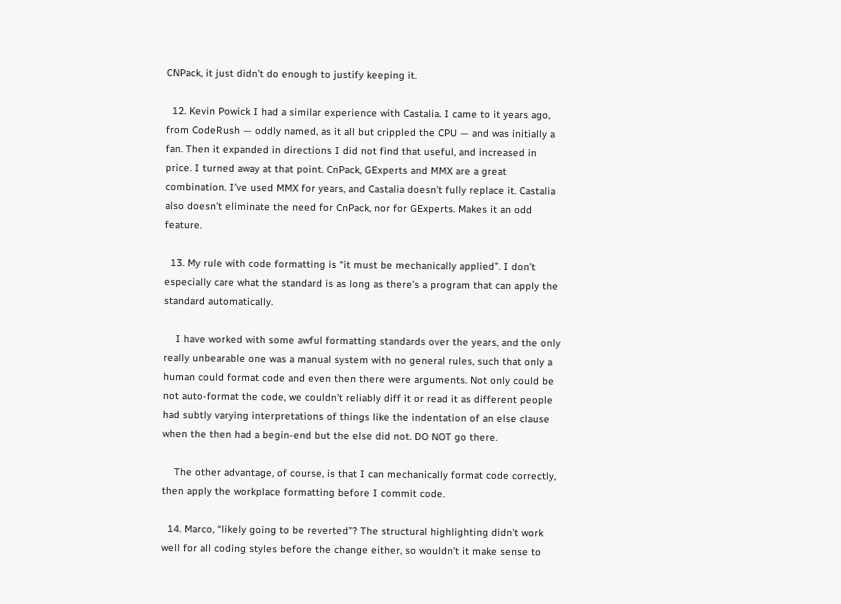CNPack, it just didn’t do enough to justify keeping it.

  12. Kevin Powick I had a similar experience with Castalia. I came to it years ago, from CodeRush — oddly named, as it all but crippled the CPU — and was initially a fan. Then it expanded in directions I did not find that useful, and increased in price. I turned away at that point. CnPack, GExperts and MMX are a great combination. I’ve used MMX for years, and Castalia doesn’t fully replace it. Castalia also doesn’t eliminate the need for CnPack, nor for GExperts. Makes it an odd feature.

  13. My rule with code formatting is “it must be mechanically applied”. I don’t especially care what the standard is as long as there’s a program that can apply the standard automatically.

    I have worked with some awful formatting standards over the years, and the only really unbearable one was a manual system with no general rules, such that only a human could format code and even then there were arguments. Not only could be not auto-format the code, we couldn’t reliably diff it or read it as different people had subtly varying interpretations of things like the indentation of an else clause when the then had a begin-end but the else did not. DO NOT go there.

    The other advantage, of course, is that I can mechanically format code correctly, then apply the workplace formatting before I commit code.

  14. Marco, “likely going to be reverted”? The structural highlighting didn’t work well for all coding styles before the change either, so wouldn’t it make sense to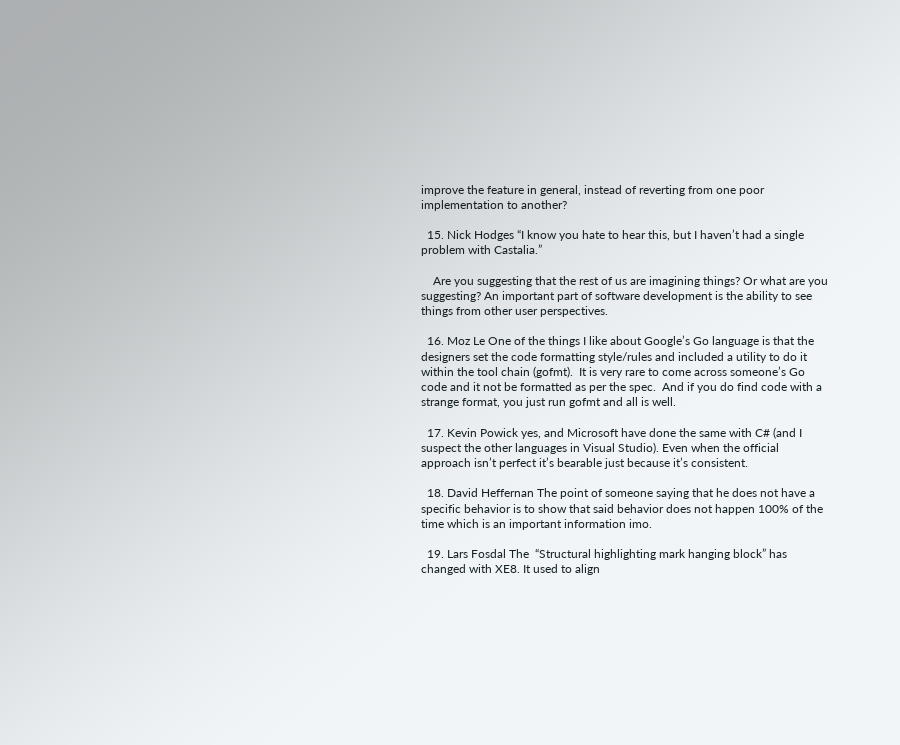improve the feature in general, instead of reverting from one poor implementation to another?

  15. Nick Hodges “I know you hate to hear this, but I haven’t had a single problem with Castalia.”

    Are you suggesting that the rest of us are imagining things? Or what are you suggesting? An important part of software development is the ability to see things from other user perspectives.

  16. Moz Le One of the things I like about Google’s Go language is that the designers set the code formatting style/rules and included a utility to do it within the tool chain (gofmt).  It is very rare to come across someone’s Go code and it not be formatted as per the spec.  And if you do find code with a strange format, you just run gofmt and all is well.

  17. Kevin Powick yes, and Microsoft have done the same with C# (and I suspect the other languages in Visual Studio). Even when the official approach isn’t perfect it’s bearable just because it’s consistent.

  18. David Heffernan The point of someone saying that he does not have a specific behavior is to show that said behavior does not happen 100% of the time which is an important information imo.

  19. Lars Fosdal The  “Structural highlighting mark hanging block” has changed with XE8. It used to align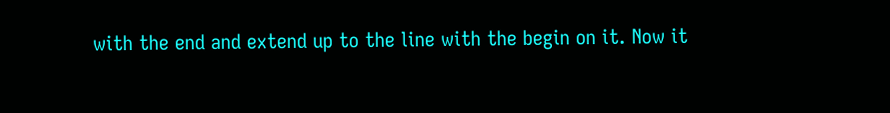with the end and extend up to the line with the begin on it. Now it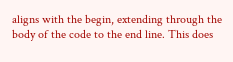aligns with the begin, extending through the body of the code to the end line. This does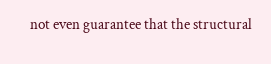not even guarantee that the structural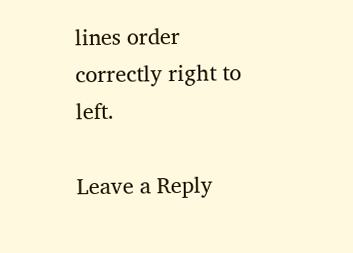lines order correctly right to left.

Leave a Reply